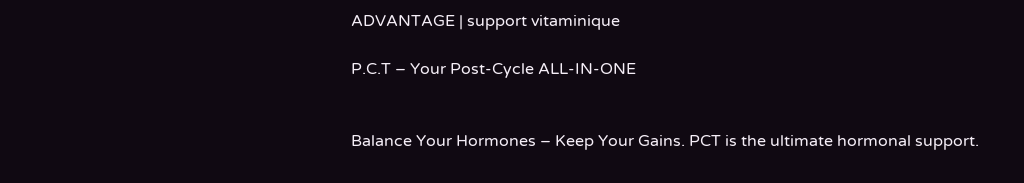ADVANTAGE | support vitaminique

P.C.T – Your Post-Cycle ALL-IN-ONE


Balance Your Hormones – Keep Your Gains. PCT is the ultimate hormonal support.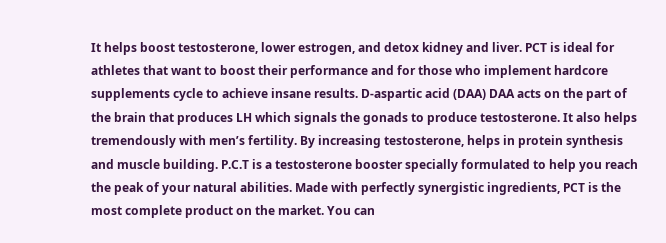It helps boost testosterone, lower estrogen, and detox kidney and liver. PCT is ideal for athletes that want to boost their performance and for those who implement hardcore supplements cycle to achieve insane results. D-aspartic acid (DAA) DAA acts on the part of the brain that produces LH which signals the gonads to produce testosterone. It also helps tremendously with men’s fertility. By increasing testosterone, helps in protein synthesis and muscle building. P.C.T is a testosterone booster specially formulated to help you reach the peak of your natural abilities. Made with perfectly synergistic ingredients, PCT is the most complete product on the market. You can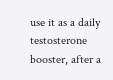use it as a daily testosterone booster, after a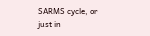SARMS cycle, or just in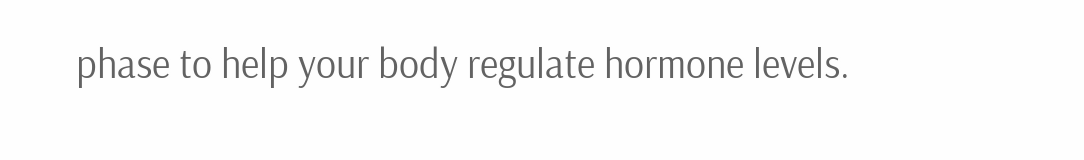phase to help your body regulate hormone levels.